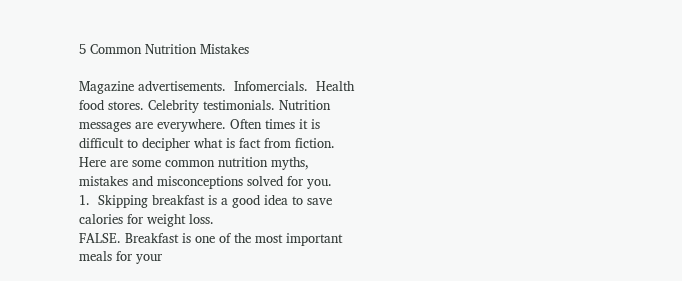5 Common Nutrition Mistakes

Magazine advertisements.  Infomercials.  Health food stores. Celebrity testimonials. Nutrition messages are everywhere. Often times it is difficult to decipher what is fact from fiction. Here are some common nutrition myths, mistakes and misconceptions solved for you.
1.  Skipping breakfast is a good idea to save calories for weight loss.
FALSE. Breakfast is one of the most important meals for your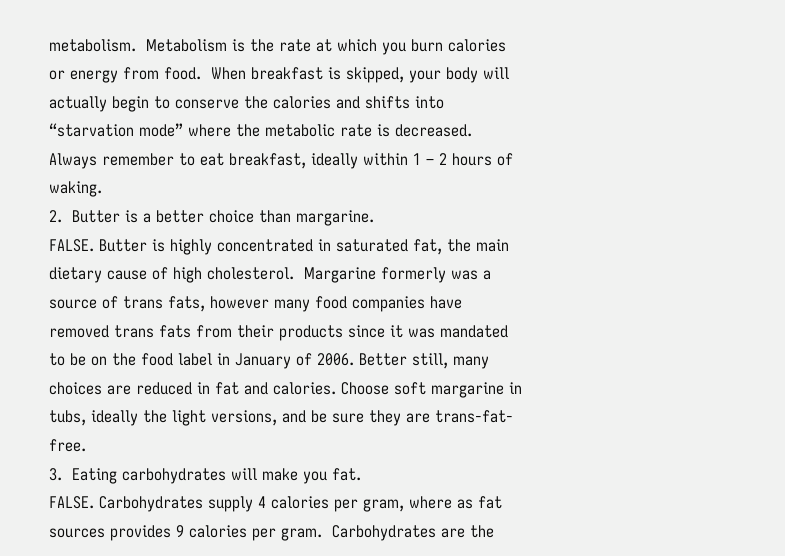metabolism.  Metabolism is the rate at which you burn calories or energy from food.  When breakfast is skipped, your body will actually begin to conserve the calories and shifts into “starvation mode” where the metabolic rate is decreased.  Always remember to eat breakfast, ideally within 1 – 2 hours of waking.
2.  Butter is a better choice than margarine.
FALSE. Butter is highly concentrated in saturated fat, the main dietary cause of high cholesterol.  Margarine formerly was a source of trans fats, however many food companies have removed trans fats from their products since it was mandated to be on the food label in January of 2006. Better still, many choices are reduced in fat and calories. Choose soft margarine in tubs, ideally the light versions, and be sure they are trans-fat-free.
3.  Eating carbohydrates will make you fat.
FALSE. Carbohydrates supply 4 calories per gram, where as fat sources provides 9 calories per gram.  Carbohydrates are the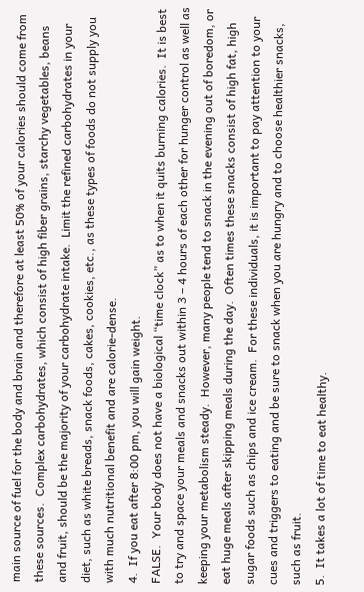main source of fuel for the body and brain and therefore at least 50% of your calories should come from these sources.  Complex carbohydrates, which consist of high fiber grains, starchy vegetables, beans and fruit, should be the majority of your carbohydrate intake.  Limit the refined carbohydrates in your diet, such as white breads, snack foods, cakes, cookies, etc., as these types of foods do not supply you with much nutritional benefit and are calorie-dense.
4.  If you eat after 8:00 pm, you will gain weight.
FALSE.  Your body does not have a biological “time clock” as to when it quits burning calories.  It is best to try and space your meals and snacks out within 3 – 4 hours of each other for hunger control as well as keeping your metabolism steady.  However, many people tend to snack in the evening out of boredom, or eat huge meals after skipping meals during the day.  Often times these snacks consist of high fat, high sugar foods such as chips and ice cream.  For these individuals, it is important to pay attention to your cues and triggers to eating and be sure to snack when you are hungry and to choose healthier snacks, such as fruit.
5.  It takes a lot of time to eat healthy.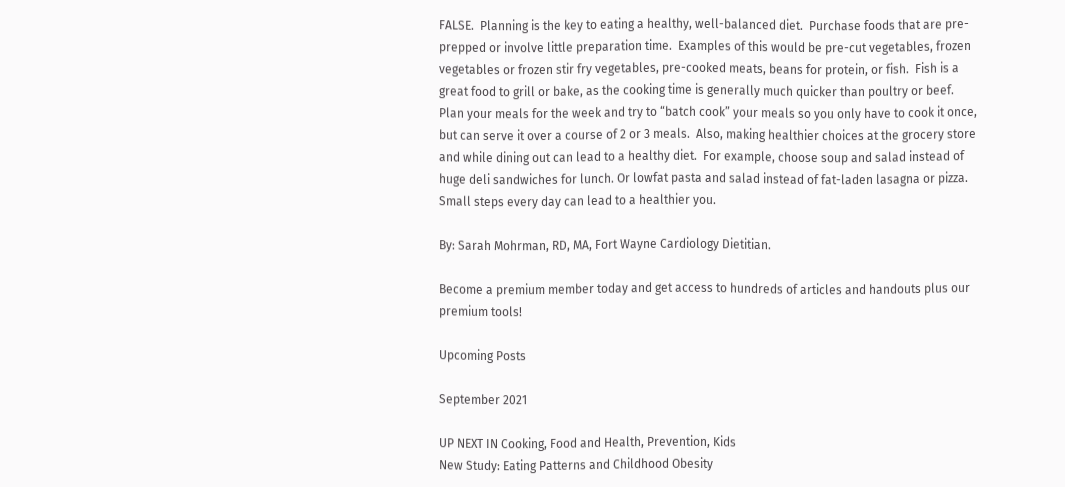FALSE.  Planning is the key to eating a healthy, well-balanced diet.  Purchase foods that are pre-prepped or involve little preparation time.  Examples of this would be pre-cut vegetables, frozen vegetables or frozen stir fry vegetables, pre-cooked meats, beans for protein, or fish.  Fish is a great food to grill or bake, as the cooking time is generally much quicker than poultry or beef.  Plan your meals for the week and try to “batch cook” your meals so you only have to cook it once, but can serve it over a course of 2 or 3 meals.  Also, making healthier choices at the grocery store and while dining out can lead to a healthy diet.  For example, choose soup and salad instead of huge deli sandwiches for lunch. Or lowfat pasta and salad instead of fat-laden lasagna or pizza.  Small steps every day can lead to a healthier you.

By: Sarah Mohrman, RD, MA, Fort Wayne Cardiology Dietitian.

Become a premium member today and get access to hundreds of articles and handouts plus our premium tools!

Upcoming Posts

September 2021

UP NEXT IN Cooking, Food and Health, Prevention, Kids
New Study: Eating Patterns and Childhood Obesity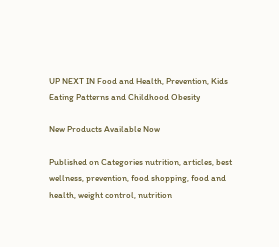UP NEXT IN Food and Health, Prevention, Kids
Eating Patterns and Childhood Obesity

New Products Available Now

Published on Categories nutrition, articles, best wellness, prevention, food shopping, food and health, weight control, nutrition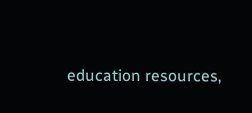education resources,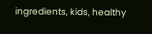ingredients, kids, healthy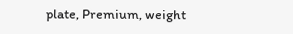plate, Premium, weight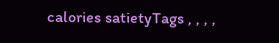calories satietyTags , , , ,